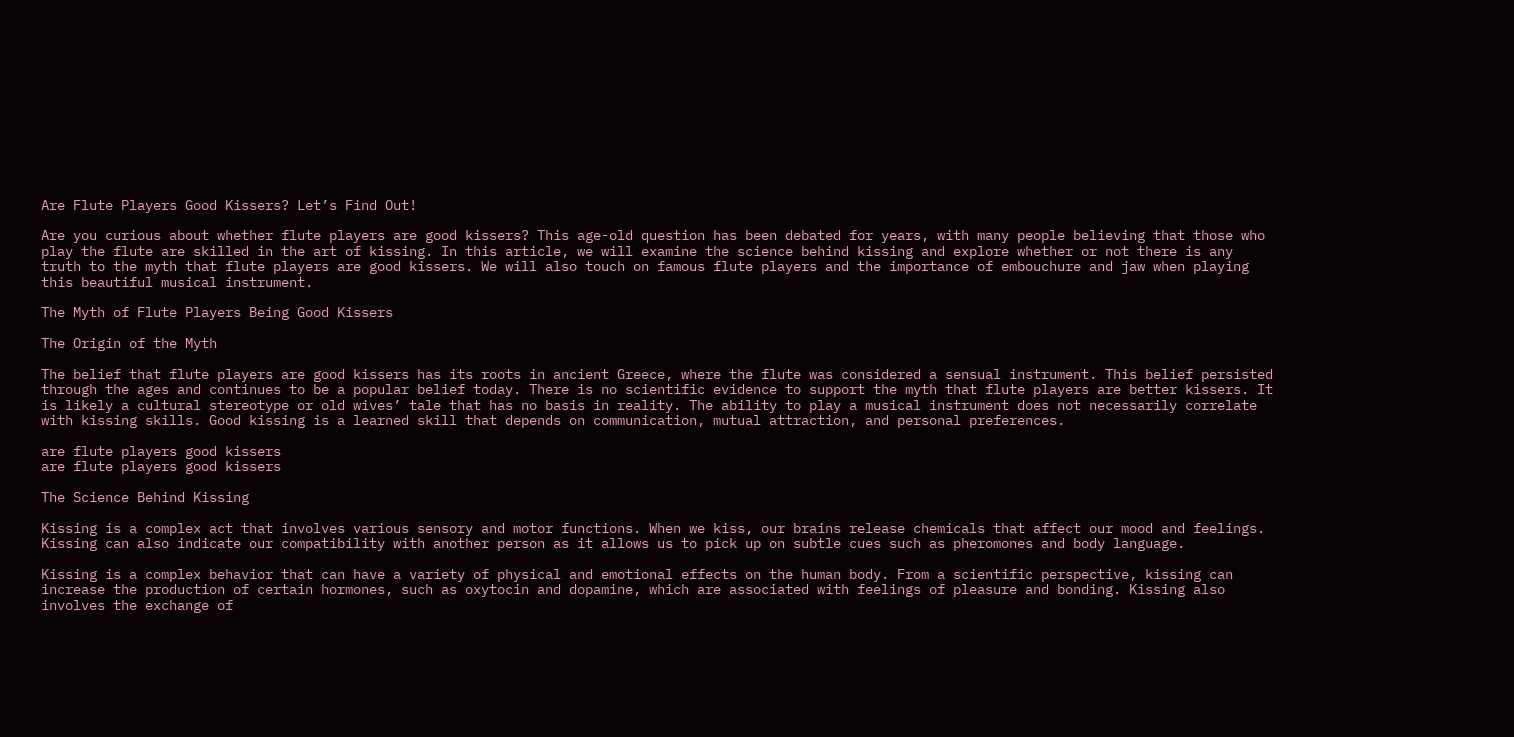Are Flute Players Good Kissers? Let’s Find Out!

Are you curious about whether flute players are good kissers? This age-old question has been debated for years, with many people believing that those who play the flute are skilled in the art of kissing. In this article, we will examine the science behind kissing and explore whether or not there is any truth to the myth that flute players are good kissers. We will also touch on famous flute players and the importance of embouchure and jaw when playing this beautiful musical instrument.

The Myth of Flute Players Being Good Kissers

The Origin of the Myth

The belief that flute players are good kissers has its roots in ancient Greece, where the flute was considered a sensual instrument. This belief persisted through the ages and continues to be a popular belief today. There is no scientific evidence to support the myth that flute players are better kissers. It is likely a cultural stereotype or old wives’ tale that has no basis in reality. The ability to play a musical instrument does not necessarily correlate with kissing skills. Good kissing is a learned skill that depends on communication, mutual attraction, and personal preferences.

are flute players good kissers
are flute players good kissers

The Science Behind Kissing

Kissing is a complex act that involves various sensory and motor functions. When we kiss, our brains release chemicals that affect our mood and feelings. Kissing can also indicate our compatibility with another person as it allows us to pick up on subtle cues such as pheromones and body language.

Kissing is a complex behavior that can have a variety of physical and emotional effects on the human body. From a scientific perspective, kissing can increase the production of certain hormones, such as oxytocin and dopamine, which are associated with feelings of pleasure and bonding. Kissing also involves the exchange of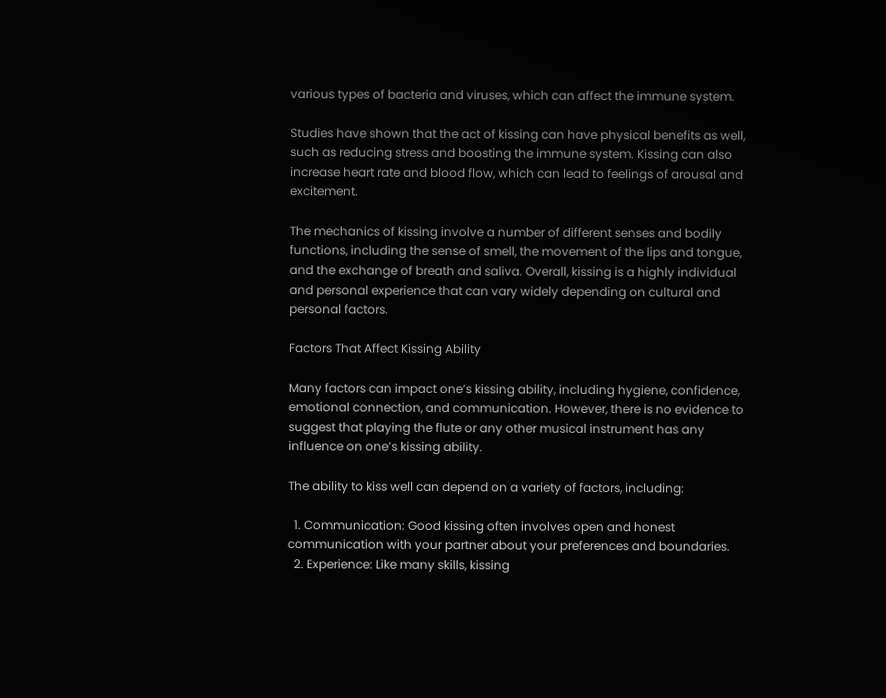various types of bacteria and viruses, which can affect the immune system.

Studies have shown that the act of kissing can have physical benefits as well, such as reducing stress and boosting the immune system. Kissing can also increase heart rate and blood flow, which can lead to feelings of arousal and excitement.

The mechanics of kissing involve a number of different senses and bodily functions, including the sense of smell, the movement of the lips and tongue, and the exchange of breath and saliva. Overall, kissing is a highly individual and personal experience that can vary widely depending on cultural and personal factors.

Factors That Affect Kissing Ability

Many factors can impact one’s kissing ability, including hygiene, confidence, emotional connection, and communication. However, there is no evidence to suggest that playing the flute or any other musical instrument has any influence on one’s kissing ability.

The ability to kiss well can depend on a variety of factors, including:

  1. Communication: Good kissing often involves open and honest communication with your partner about your preferences and boundaries.
  2. Experience: Like many skills, kissing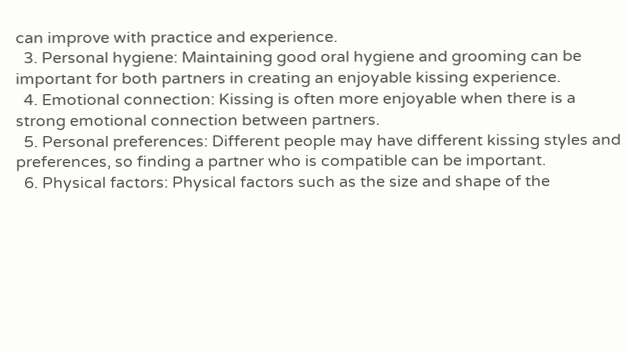can improve with practice and experience.
  3. Personal hygiene: Maintaining good oral hygiene and grooming can be important for both partners in creating an enjoyable kissing experience.
  4. Emotional connection: Kissing is often more enjoyable when there is a strong emotional connection between partners.
  5. Personal preferences: Different people may have different kissing styles and preferences, so finding a partner who is compatible can be important.
  6. Physical factors: Physical factors such as the size and shape of the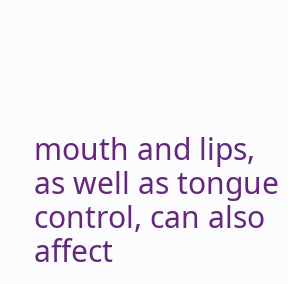mouth and lips, as well as tongue control, can also affect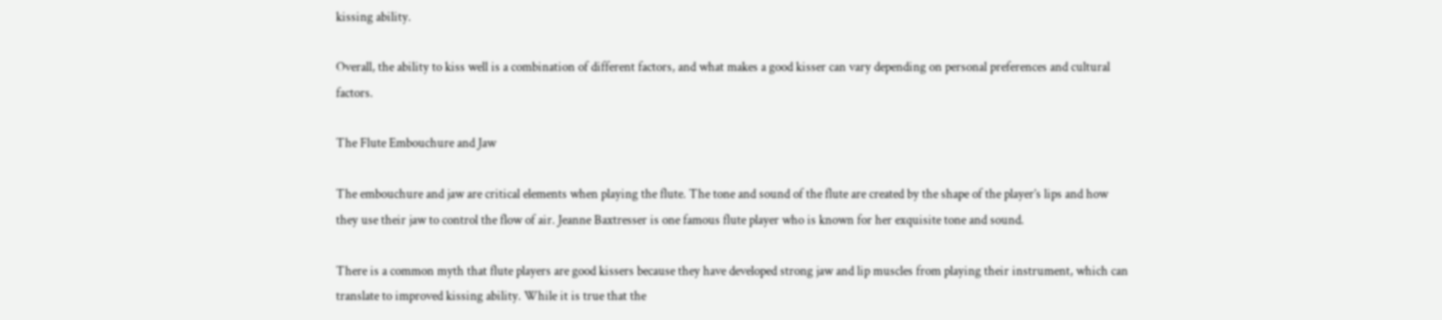kissing ability.

Overall, the ability to kiss well is a combination of different factors, and what makes a good kisser can vary depending on personal preferences and cultural factors.

The Flute Embouchure and Jaw

The embouchure and jaw are critical elements when playing the flute. The tone and sound of the flute are created by the shape of the player’s lips and how they use their jaw to control the flow of air. Jeanne Baxtresser is one famous flute player who is known for her exquisite tone and sound.

There is a common myth that flute players are good kissers because they have developed strong jaw and lip muscles from playing their instrument, which can translate to improved kissing ability. While it is true that the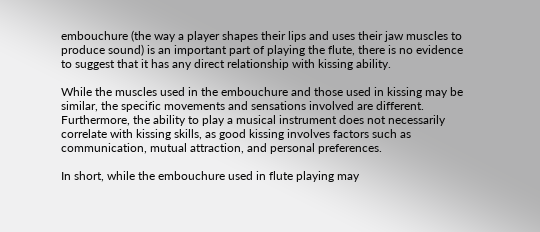embouchure (the way a player shapes their lips and uses their jaw muscles to produce sound) is an important part of playing the flute, there is no evidence to suggest that it has any direct relationship with kissing ability.

While the muscles used in the embouchure and those used in kissing may be similar, the specific movements and sensations involved are different. Furthermore, the ability to play a musical instrument does not necessarily correlate with kissing skills, as good kissing involves factors such as communication, mutual attraction, and personal preferences.

In short, while the embouchure used in flute playing may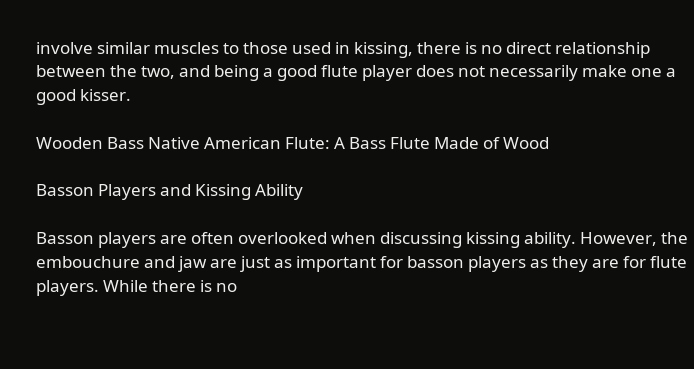involve similar muscles to those used in kissing, there is no direct relationship between the two, and being a good flute player does not necessarily make one a good kisser.

Wooden Bass Native American Flute: A Bass Flute Made of Wood

Basson Players and Kissing Ability

Basson players are often overlooked when discussing kissing ability. However, the embouchure and jaw are just as important for basson players as they are for flute players. While there is no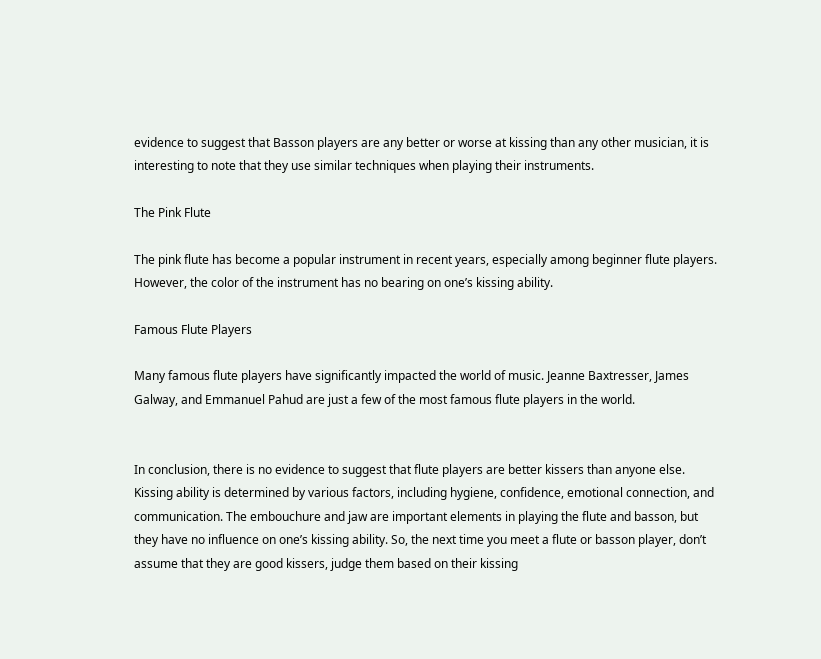evidence to suggest that Basson players are any better or worse at kissing than any other musician, it is interesting to note that they use similar techniques when playing their instruments.

The Pink Flute

The pink flute has become a popular instrument in recent years, especially among beginner flute players. However, the color of the instrument has no bearing on one’s kissing ability.

Famous Flute Players

Many famous flute players have significantly impacted the world of music. Jeanne Baxtresser, James Galway, and Emmanuel Pahud are just a few of the most famous flute players in the world.


In conclusion, there is no evidence to suggest that flute players are better kissers than anyone else. Kissing ability is determined by various factors, including hygiene, confidence, emotional connection, and communication. The embouchure and jaw are important elements in playing the flute and basson, but they have no influence on one’s kissing ability. So, the next time you meet a flute or basson player, don’t assume that they are good kissers, judge them based on their kissing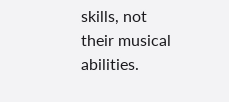skills, not their musical abilities.